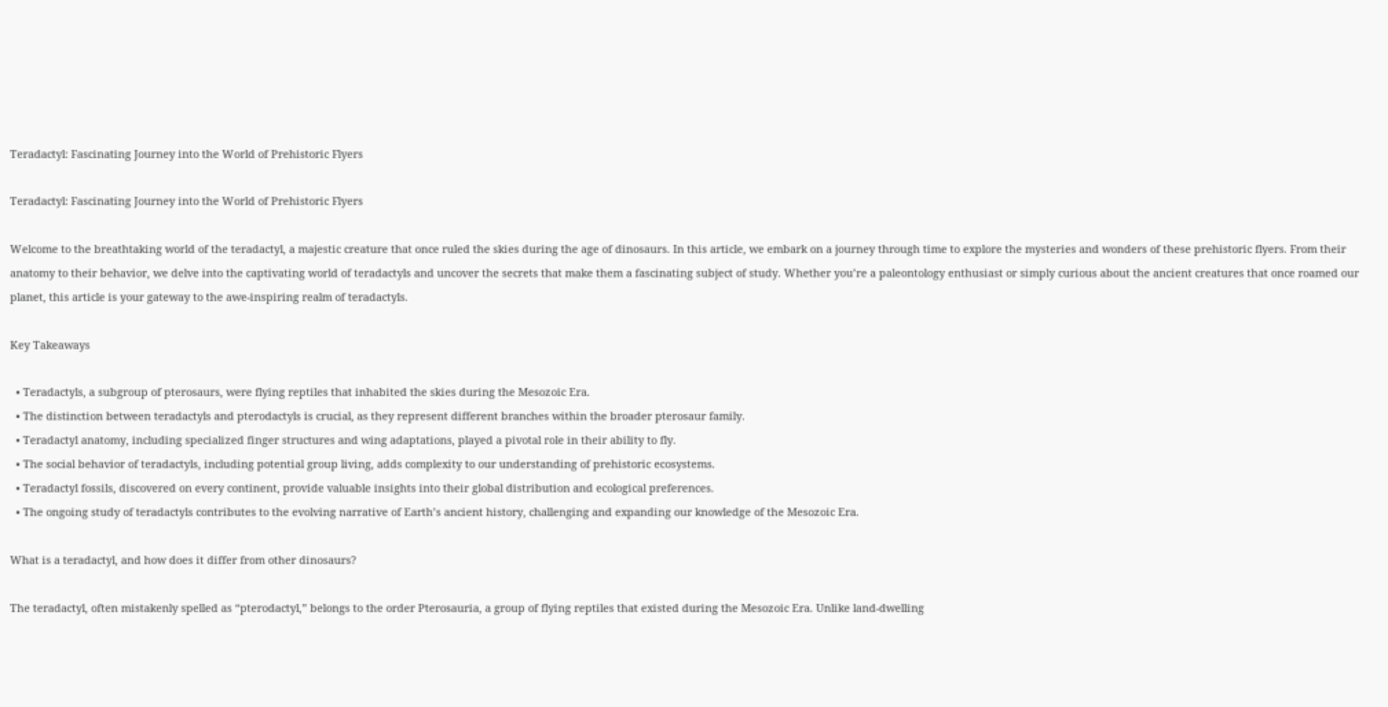Teradactyl: Fascinating Journey into the World of Prehistoric Flyers

Teradactyl: Fascinating Journey into the World of Prehistoric Flyers

Welcome to the breathtaking world of the teradactyl, a majestic creature that once ruled the skies during the age of dinosaurs. In this article, we embark on a journey through time to explore the mysteries and wonders of these prehistoric flyers. From their anatomy to their behavior, we delve into the captivating world of teradactyls and uncover the secrets that make them a fascinating subject of study. Whether you’re a paleontology enthusiast or simply curious about the ancient creatures that once roamed our planet, this article is your gateway to the awe-inspiring realm of teradactyls.

Key Takeaways

  • Teradactyls, a subgroup of pterosaurs, were flying reptiles that inhabited the skies during the Mesozoic Era.
  • The distinction between teradactyls and pterodactyls is crucial, as they represent different branches within the broader pterosaur family.
  • Teradactyl anatomy, including specialized finger structures and wing adaptations, played a pivotal role in their ability to fly.
  • The social behavior of teradactyls, including potential group living, adds complexity to our understanding of prehistoric ecosystems.
  • Teradactyl fossils, discovered on every continent, provide valuable insights into their global distribution and ecological preferences.
  • The ongoing study of teradactyls contributes to the evolving narrative of Earth’s ancient history, challenging and expanding our knowledge of the Mesozoic Era.

What is a teradactyl, and how does it differ from other dinosaurs?

The teradactyl, often mistakenly spelled as “pterodactyl,” belongs to the order Pterosauria, a group of flying reptiles that existed during the Mesozoic Era. Unlike land-dwelling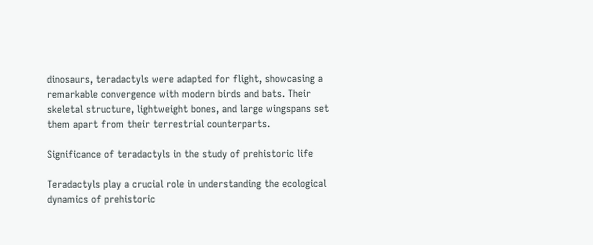dinosaurs, teradactyls were adapted for flight, showcasing a remarkable convergence with modern birds and bats. Their skeletal structure, lightweight bones, and large wingspans set them apart from their terrestrial counterparts.

Significance of teradactyls in the study of prehistoric life

Teradactyls play a crucial role in understanding the ecological dynamics of prehistoric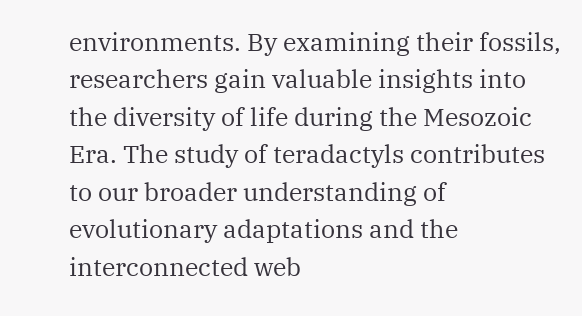environments. By examining their fossils, researchers gain valuable insights into the diversity of life during the Mesozoic Era. The study of teradactyls contributes to our broader understanding of evolutionary adaptations and the interconnected web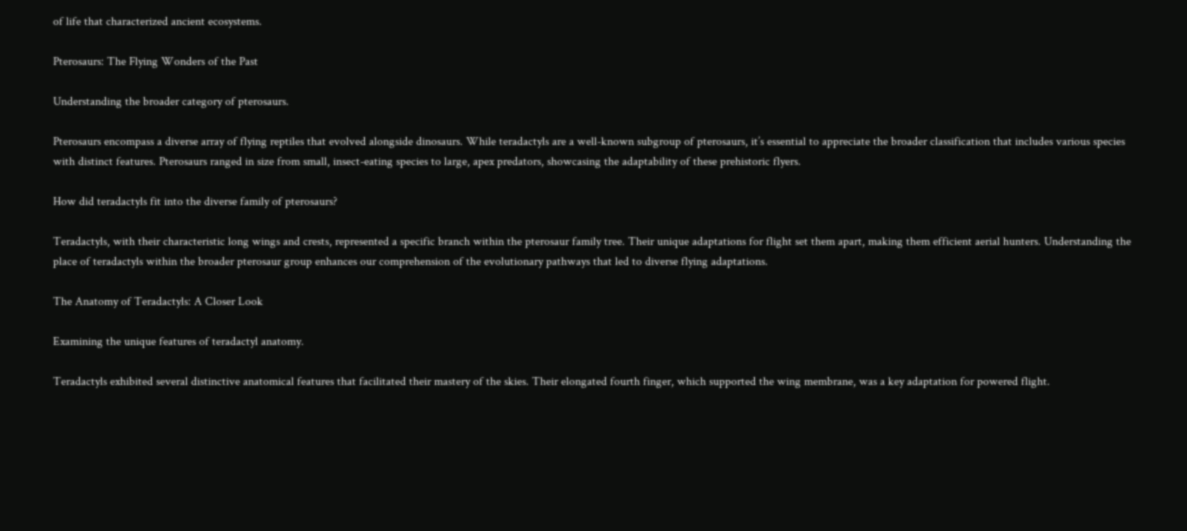of life that characterized ancient ecosystems.

Pterosaurs: The Flying Wonders of the Past

Understanding the broader category of pterosaurs.

Pterosaurs encompass a diverse array of flying reptiles that evolved alongside dinosaurs. While teradactyls are a well-known subgroup of pterosaurs, it’s essential to appreciate the broader classification that includes various species with distinct features. Pterosaurs ranged in size from small, insect-eating species to large, apex predators, showcasing the adaptability of these prehistoric flyers.

How did teradactyls fit into the diverse family of pterosaurs?

Teradactyls, with their characteristic long wings and crests, represented a specific branch within the pterosaur family tree. Their unique adaptations for flight set them apart, making them efficient aerial hunters. Understanding the place of teradactyls within the broader pterosaur group enhances our comprehension of the evolutionary pathways that led to diverse flying adaptations.

The Anatomy of Teradactyls: A Closer Look

Examining the unique features of teradactyl anatomy.

Teradactyls exhibited several distinctive anatomical features that facilitated their mastery of the skies. Their elongated fourth finger, which supported the wing membrane, was a key adaptation for powered flight.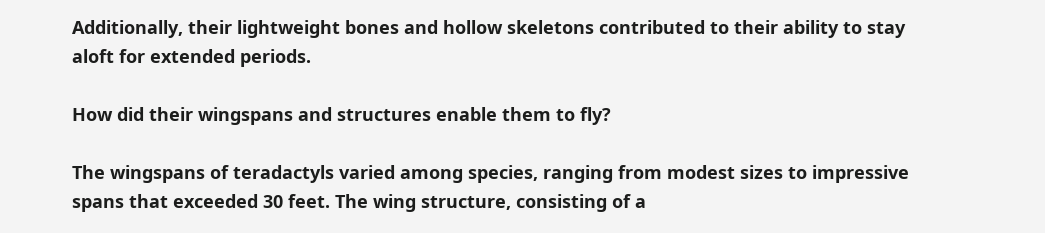Additionally, their lightweight bones and hollow skeletons contributed to their ability to stay aloft for extended periods.

How did their wingspans and structures enable them to fly?

The wingspans of teradactyls varied among species, ranging from modest sizes to impressive spans that exceeded 30 feet. The wing structure, consisting of a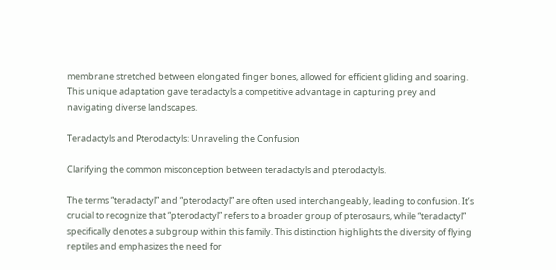membrane stretched between elongated finger bones, allowed for efficient gliding and soaring. This unique adaptation gave teradactyls a competitive advantage in capturing prey and navigating diverse landscapes.

Teradactyls and Pterodactyls: Unraveling the Confusion

Clarifying the common misconception between teradactyls and pterodactyls.

The terms “teradactyl” and “pterodactyl” are often used interchangeably, leading to confusion. It’s crucial to recognize that “pterodactyl” refers to a broader group of pterosaurs, while “teradactyl” specifically denotes a subgroup within this family. This distinction highlights the diversity of flying reptiles and emphasizes the need for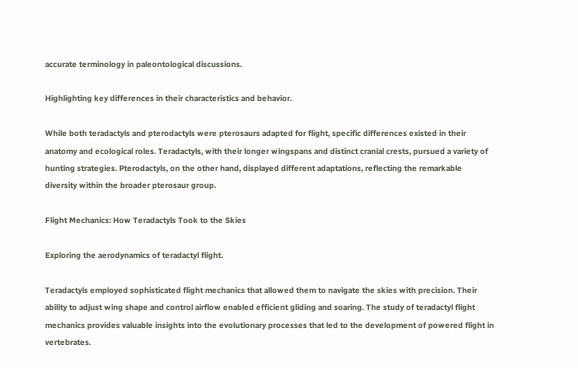accurate terminology in paleontological discussions.

Highlighting key differences in their characteristics and behavior.

While both teradactyls and pterodactyls were pterosaurs adapted for flight, specific differences existed in their anatomy and ecological roles. Teradactyls, with their longer wingspans and distinct cranial crests, pursued a variety of hunting strategies. Pterodactyls, on the other hand, displayed different adaptations, reflecting the remarkable diversity within the broader pterosaur group.

Flight Mechanics: How Teradactyls Took to the Skies

Exploring the aerodynamics of teradactyl flight.

Teradactyls employed sophisticated flight mechanics that allowed them to navigate the skies with precision. Their ability to adjust wing shape and control airflow enabled efficient gliding and soaring. The study of teradactyl flight mechanics provides valuable insights into the evolutionary processes that led to the development of powered flight in vertebrates.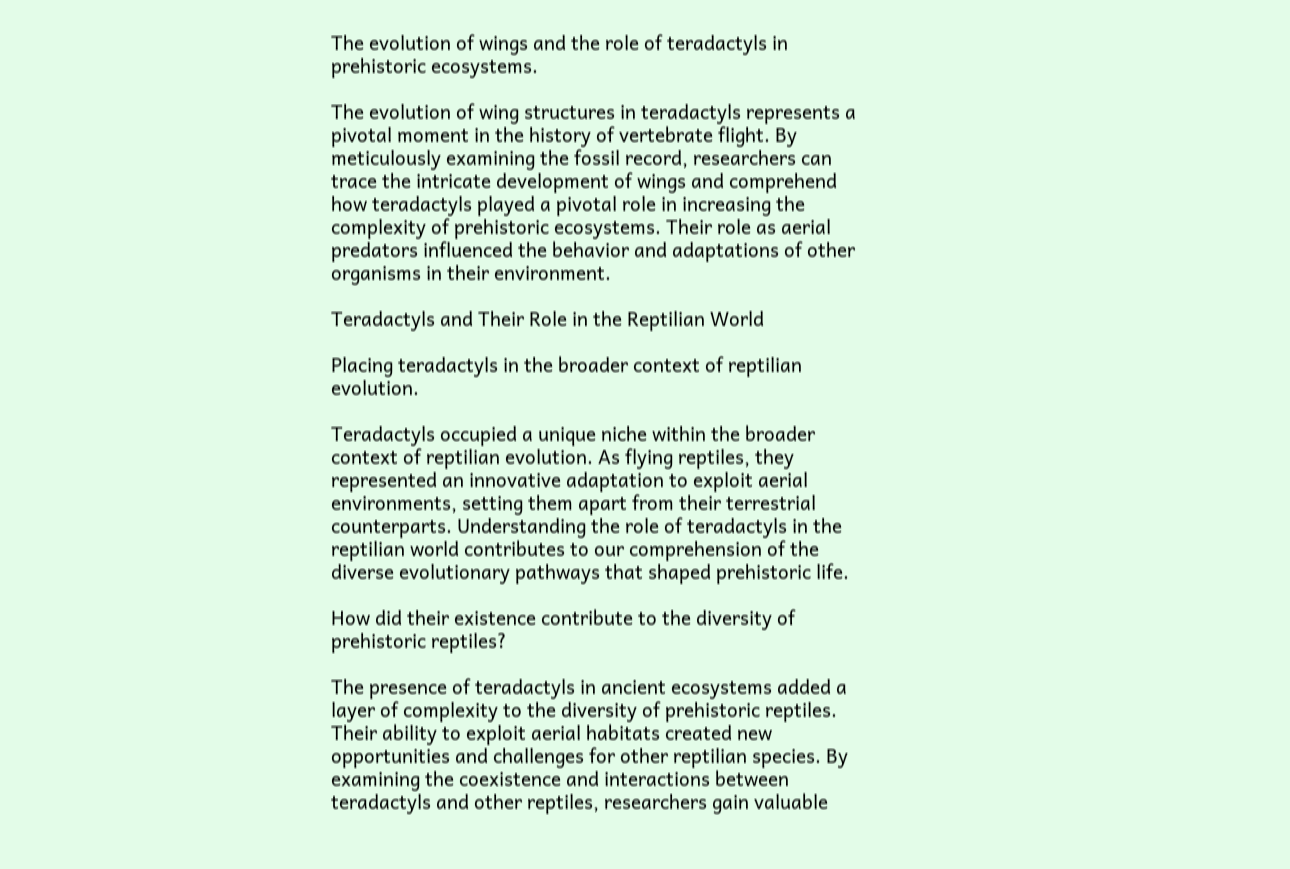The evolution of wings and the role of teradactyls in prehistoric ecosystems.

The evolution of wing structures in teradactyls represents a pivotal moment in the history of vertebrate flight. By meticulously examining the fossil record, researchers can trace the intricate development of wings and comprehend how teradactyls played a pivotal role in increasing the complexity of prehistoric ecosystems. Their role as aerial predators influenced the behavior and adaptations of other organisms in their environment.

Teradactyls and Their Role in the Reptilian World

Placing teradactyls in the broader context of reptilian evolution.

Teradactyls occupied a unique niche within the broader context of reptilian evolution. As flying reptiles, they represented an innovative adaptation to exploit aerial environments, setting them apart from their terrestrial counterparts. Understanding the role of teradactyls in the reptilian world contributes to our comprehension of the diverse evolutionary pathways that shaped prehistoric life.

How did their existence contribute to the diversity of prehistoric reptiles?

The presence of teradactyls in ancient ecosystems added a layer of complexity to the diversity of prehistoric reptiles. Their ability to exploit aerial habitats created new opportunities and challenges for other reptilian species. By examining the coexistence and interactions between teradactyls and other reptiles, researchers gain valuable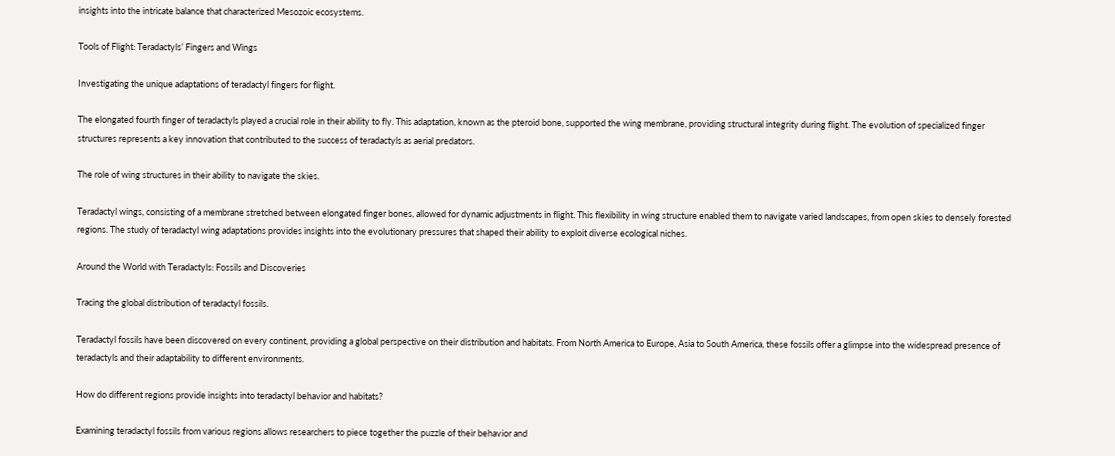insights into the intricate balance that characterized Mesozoic ecosystems.

Tools of Flight: Teradactyls’ Fingers and Wings

Investigating the unique adaptations of teradactyl fingers for flight.

The elongated fourth finger of teradactyls played a crucial role in their ability to fly. This adaptation, known as the pteroid bone, supported the wing membrane, providing structural integrity during flight. The evolution of specialized finger structures represents a key innovation that contributed to the success of teradactyls as aerial predators.

The role of wing structures in their ability to navigate the skies.

Teradactyl wings, consisting of a membrane stretched between elongated finger bones, allowed for dynamic adjustments in flight. This flexibility in wing structure enabled them to navigate varied landscapes, from open skies to densely forested regions. The study of teradactyl wing adaptations provides insights into the evolutionary pressures that shaped their ability to exploit diverse ecological niches.

Around the World with Teradactyls: Fossils and Discoveries

Tracing the global distribution of teradactyl fossils.

Teradactyl fossils have been discovered on every continent, providing a global perspective on their distribution and habitats. From North America to Europe, Asia to South America, these fossils offer a glimpse into the widespread presence of teradactyls and their adaptability to different environments.

How do different regions provide insights into teradactyl behavior and habitats?

Examining teradactyl fossils from various regions allows researchers to piece together the puzzle of their behavior and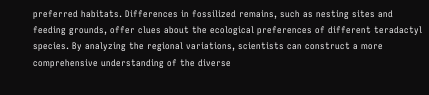preferred habitats. Differences in fossilized remains, such as nesting sites and feeding grounds, offer clues about the ecological preferences of different teradactyl species. By analyzing the regional variations, scientists can construct a more comprehensive understanding of the diverse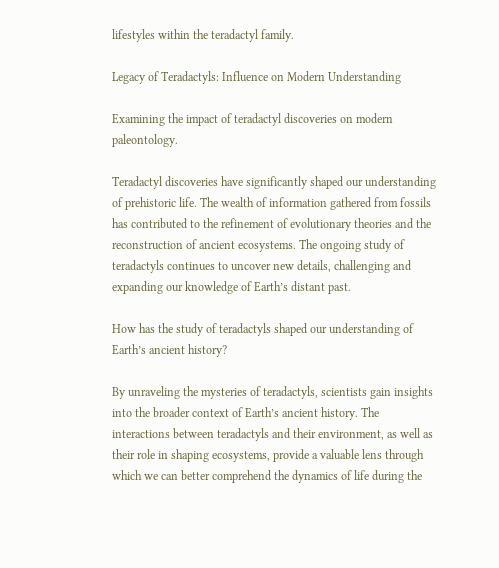lifestyles within the teradactyl family.

Legacy of Teradactyls: Influence on Modern Understanding

Examining the impact of teradactyl discoveries on modern paleontology.

Teradactyl discoveries have significantly shaped our understanding of prehistoric life. The wealth of information gathered from fossils has contributed to the refinement of evolutionary theories and the reconstruction of ancient ecosystems. The ongoing study of teradactyls continues to uncover new details, challenging and expanding our knowledge of Earth’s distant past.

How has the study of teradactyls shaped our understanding of Earth’s ancient history?

By unraveling the mysteries of teradactyls, scientists gain insights into the broader context of Earth’s ancient history. The interactions between teradactyls and their environment, as well as their role in shaping ecosystems, provide a valuable lens through which we can better comprehend the dynamics of life during the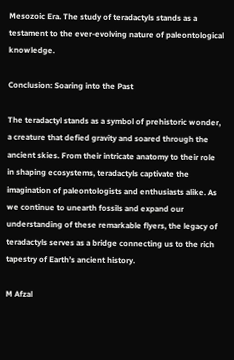Mesozoic Era. The study of teradactyls stands as a testament to the ever-evolving nature of paleontological knowledge.

Conclusion: Soaring into the Past

The teradactyl stands as a symbol of prehistoric wonder, a creature that defied gravity and soared through the ancient skies. From their intricate anatomy to their role in shaping ecosystems, teradactyls captivate the imagination of paleontologists and enthusiasts alike. As we continue to unearth fossils and expand our understanding of these remarkable flyers, the legacy of teradactyls serves as a bridge connecting us to the rich tapestry of Earth’s ancient history.

M Afzal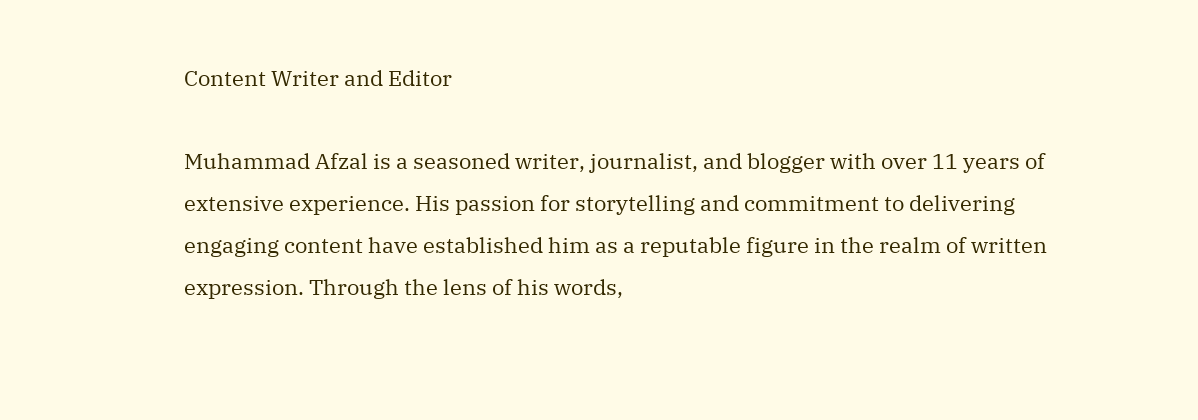Content Writer and Editor

Muhammad Afzal is a seasoned writer, journalist, and blogger with over 11 years of extensive experience. His passion for storytelling and commitment to delivering engaging content have established him as a reputable figure in the realm of written expression. Through the lens of his words,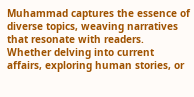Muhammad captures the essence of diverse topics, weaving narratives that resonate with readers. Whether delving into current affairs, exploring human stories, or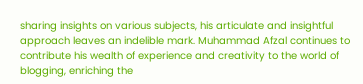sharing insights on various subjects, his articulate and insightful approach leaves an indelible mark. Muhammad Afzal continues to contribute his wealth of experience and creativity to the world of blogging, enriching the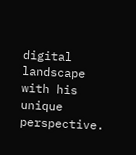digital landscape with his unique perspective.